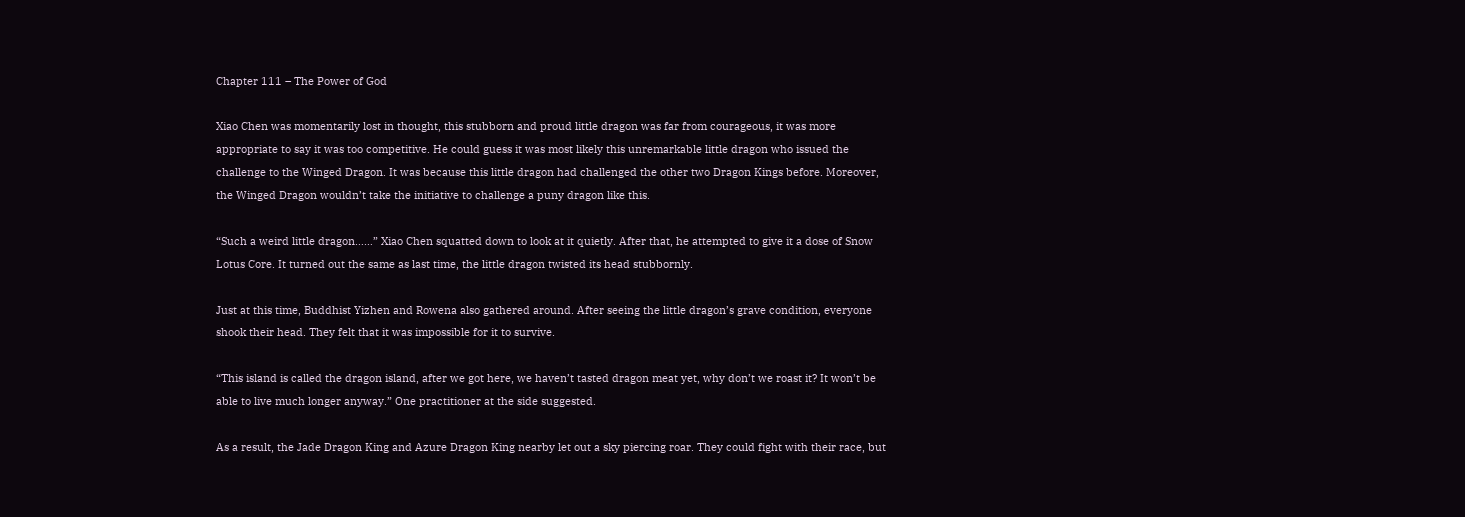Chapter 111 – The Power of God

Xiao Chen was momentarily lost in thought, this stubborn and proud little dragon was far from courageous, it was more appropriate to say it was too competitive. He could guess it was most likely this unremarkable little dragon who issued the challenge to the Winged Dragon. It was because this little dragon had challenged the other two Dragon Kings before. Moreover, the Winged Dragon wouldn’t take the initiative to challenge a puny dragon like this.

“Such a weird little dragon……” Xiao Chen squatted down to look at it quietly. After that, he attempted to give it a dose of Snow Lotus Core. It turned out the same as last time, the little dragon twisted its head stubbornly.

Just at this time, Buddhist Yizhen and Rowena also gathered around. After seeing the little dragon’s grave condition, everyone shook their head. They felt that it was impossible for it to survive.

“This island is called the dragon island, after we got here, we haven’t tasted dragon meat yet, why don’t we roast it? It won’t be able to live much longer anyway.” One practitioner at the side suggested.

As a result, the Jade Dragon King and Azure Dragon King nearby let out a sky piercing roar. They could fight with their race, but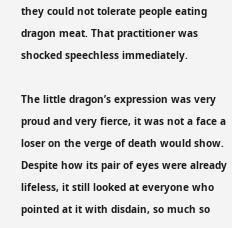they could not tolerate people eating dragon meat. That practitioner was shocked speechless immediately.

The little dragon’s expression was very proud and very fierce, it was not a face a loser on the verge of death would show. Despite how its pair of eyes were already lifeless, it still looked at everyone who pointed at it with disdain, so much so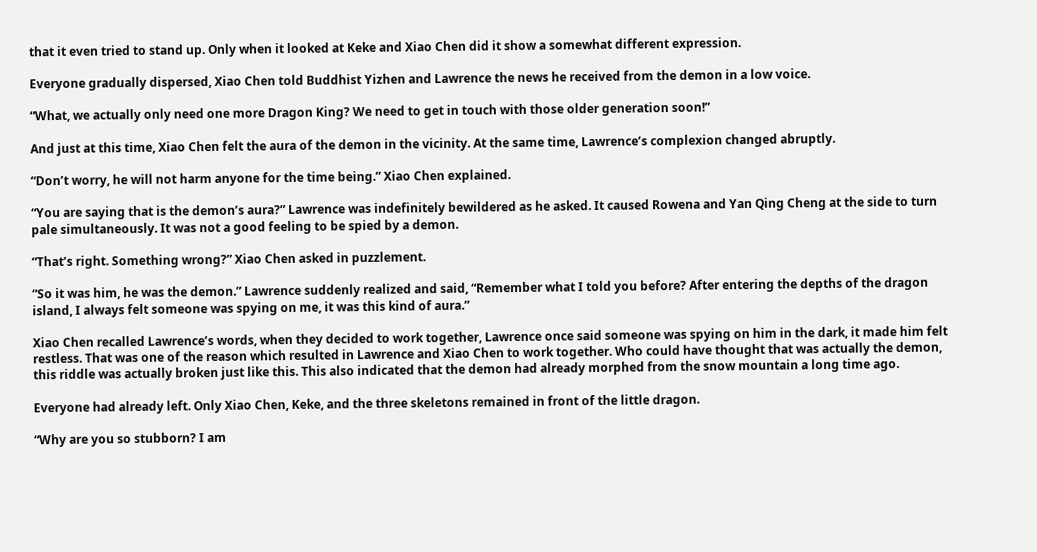that it even tried to stand up. Only when it looked at Keke and Xiao Chen did it show a somewhat different expression.

Everyone gradually dispersed, Xiao Chen told Buddhist Yizhen and Lawrence the news he received from the demon in a low voice.

“What, we actually only need one more Dragon King? We need to get in touch with those older generation soon!”

And just at this time, Xiao Chen felt the aura of the demon in the vicinity. At the same time, Lawrence’s complexion changed abruptly.

“Don’t worry, he will not harm anyone for the time being.” Xiao Chen explained.

“You are saying that is the demon’s aura?” Lawrence was indefinitely bewildered as he asked. It caused Rowena and Yan Qing Cheng at the side to turn pale simultaneously. It was not a good feeling to be spied by a demon.

“That’s right. Something wrong?” Xiao Chen asked in puzzlement.

“So it was him, he was the demon.” Lawrence suddenly realized and said, “Remember what I told you before? After entering the depths of the dragon island, I always felt someone was spying on me, it was this kind of aura.”

Xiao Chen recalled Lawrence’s words, when they decided to work together, Lawrence once said someone was spying on him in the dark, it made him felt restless. That was one of the reason which resulted in Lawrence and Xiao Chen to work together. Who could have thought that was actually the demon, this riddle was actually broken just like this. This also indicated that the demon had already morphed from the snow mountain a long time ago.

Everyone had already left. Only Xiao Chen, Keke, and the three skeletons remained in front of the little dragon.

“Why are you so stubborn? I am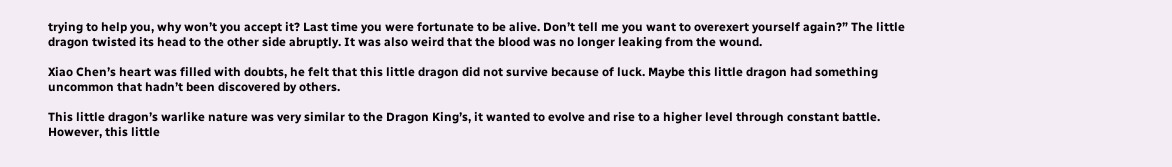trying to help you, why won’t you accept it? Last time you were fortunate to be alive. Don’t tell me you want to overexert yourself again?” The little dragon twisted its head to the other side abruptly. It was also weird that the blood was no longer leaking from the wound.

Xiao Chen’s heart was filled with doubts, he felt that this little dragon did not survive because of luck. Maybe this little dragon had something uncommon that hadn’t been discovered by others.

This little dragon’s warlike nature was very similar to the Dragon King’s, it wanted to evolve and rise to a higher level through constant battle. However, this little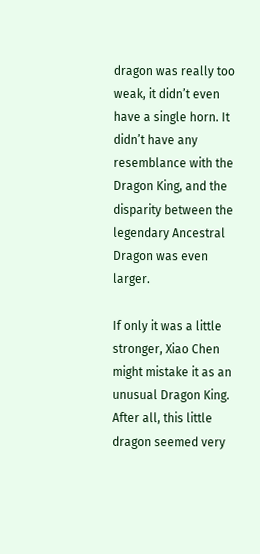dragon was really too weak, it didn’t even have a single horn. It didn’t have any resemblance with the Dragon King, and the disparity between the legendary Ancestral Dragon was even larger.

If only it was a little stronger, Xiao Chen might mistake it as an unusual Dragon King. After all, this little dragon seemed very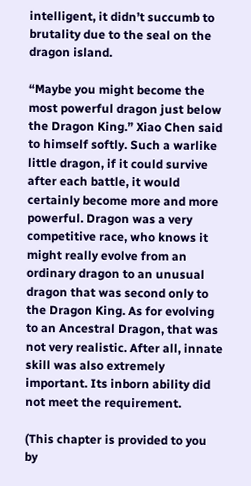intelligent, it didn’t succumb to brutality due to the seal on the dragon island.

“Maybe you might become the most powerful dragon just below the Dragon King.” Xiao Chen said to himself softly. Such a warlike little dragon, if it could survive after each battle, it would certainly become more and more powerful. Dragon was a very competitive race, who knows it might really evolve from an ordinary dragon to an unusual dragon that was second only to the Dragon King. As for evolving to an Ancestral Dragon, that was not very realistic. After all, innate skill was also extremely important. Its inborn ability did not meet the requirement.

(This chapter is provided to you by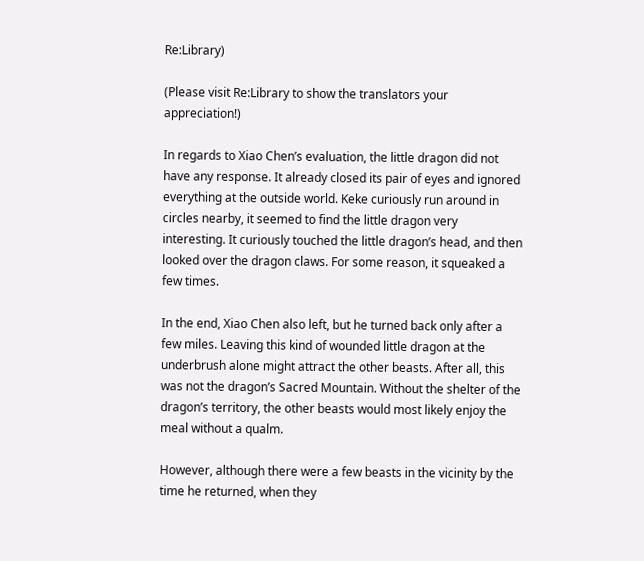Re:Library)

(Please visit Re:Library to show the translators your appreciation!)

In regards to Xiao Chen’s evaluation, the little dragon did not have any response. It already closed its pair of eyes and ignored everything at the outside world. Keke curiously run around in circles nearby, it seemed to find the little dragon very interesting. It curiously touched the little dragon’s head, and then looked over the dragon claws. For some reason, it squeaked a few times.

In the end, Xiao Chen also left, but he turned back only after a few miles. Leaving this kind of wounded little dragon at the underbrush alone might attract the other beasts. After all, this was not the dragon’s Sacred Mountain. Without the shelter of the dragon’s territory, the other beasts would most likely enjoy the meal without a qualm.

However, although there were a few beasts in the vicinity by the time he returned, when they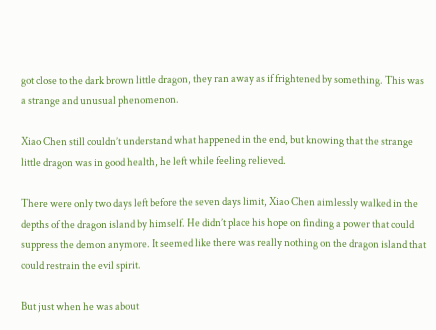got close to the dark brown little dragon, they ran away as if frightened by something. This was a strange and unusual phenomenon.

Xiao Chen still couldn’t understand what happened in the end, but knowing that the strange little dragon was in good health, he left while feeling relieved.

There were only two days left before the seven days limit, Xiao Chen aimlessly walked in the depths of the dragon island by himself. He didn’t place his hope on finding a power that could suppress the demon anymore. It seemed like there was really nothing on the dragon island that could restrain the evil spirit.

But just when he was about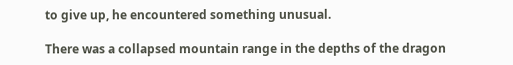to give up, he encountered something unusual.

There was a collapsed mountain range in the depths of the dragon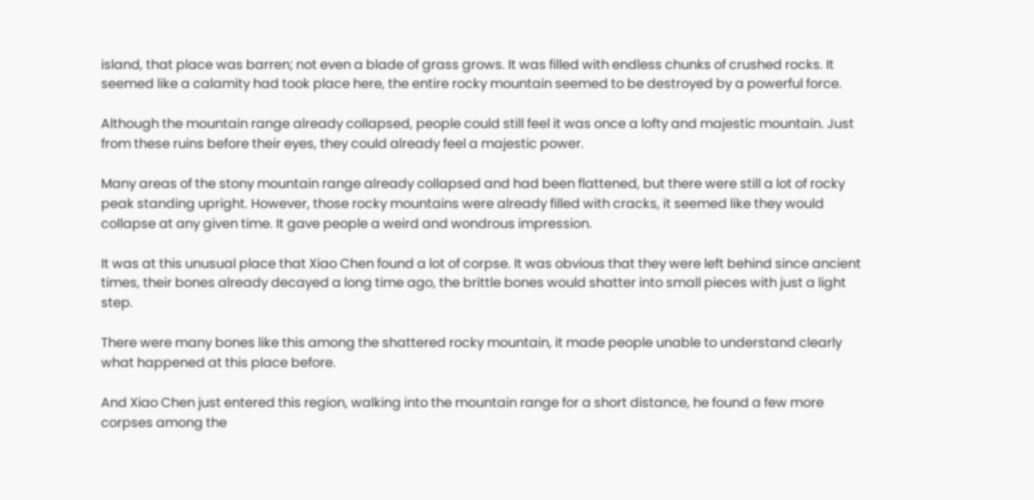island, that place was barren; not even a blade of grass grows. It was filled with endless chunks of crushed rocks. It seemed like a calamity had took place here, the entire rocky mountain seemed to be destroyed by a powerful force.

Although the mountain range already collapsed, people could still feel it was once a lofty and majestic mountain. Just from these ruins before their eyes, they could already feel a majestic power.

Many areas of the stony mountain range already collapsed and had been flattened, but there were still a lot of rocky peak standing upright. However, those rocky mountains were already filled with cracks, it seemed like they would collapse at any given time. It gave people a weird and wondrous impression.

It was at this unusual place that Xiao Chen found a lot of corpse. It was obvious that they were left behind since ancient times, their bones already decayed a long time ago, the brittle bones would shatter into small pieces with just a light step.

There were many bones like this among the shattered rocky mountain, it made people unable to understand clearly what happened at this place before.

And Xiao Chen just entered this region, walking into the mountain range for a short distance, he found a few more corpses among the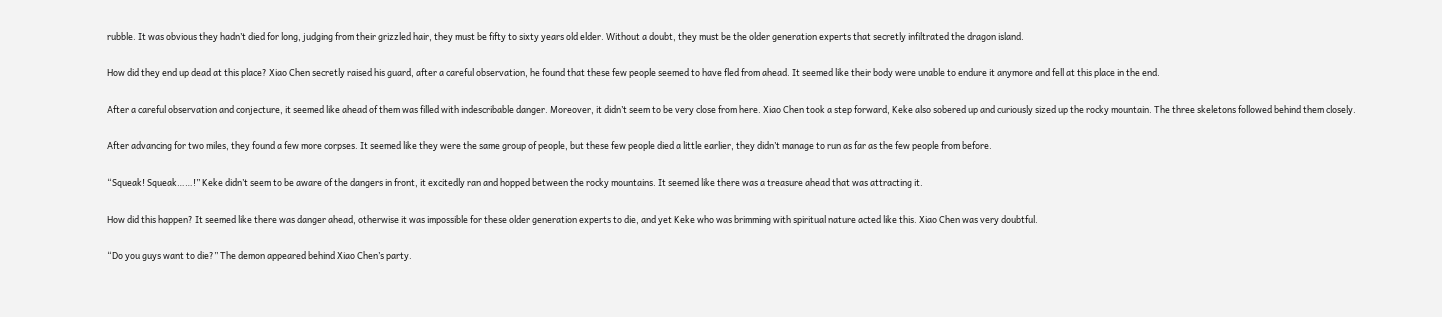rubble. It was obvious they hadn’t died for long, judging from their grizzled hair, they must be fifty to sixty years old elder. Without a doubt, they must be the older generation experts that secretly infiltrated the dragon island.

How did they end up dead at this place? Xiao Chen secretly raised his guard, after a careful observation, he found that these few people seemed to have fled from ahead. It seemed like their body were unable to endure it anymore and fell at this place in the end.

After a careful observation and conjecture, it seemed like ahead of them was filled with indescribable danger. Moreover, it didn’t seem to be very close from here. Xiao Chen took a step forward, Keke also sobered up and curiously sized up the rocky mountain. The three skeletons followed behind them closely.

After advancing for two miles, they found a few more corpses. It seemed like they were the same group of people, but these few people died a little earlier, they didn’t manage to run as far as the few people from before.

“Squeak! Squeak……!” Keke didn’t seem to be aware of the dangers in front, it excitedly ran and hopped between the rocky mountains. It seemed like there was a treasure ahead that was attracting it.

How did this happen? It seemed like there was danger ahead, otherwise it was impossible for these older generation experts to die, and yet Keke who was brimming with spiritual nature acted like this. Xiao Chen was very doubtful.

“Do you guys want to die?” The demon appeared behind Xiao Chen’s party.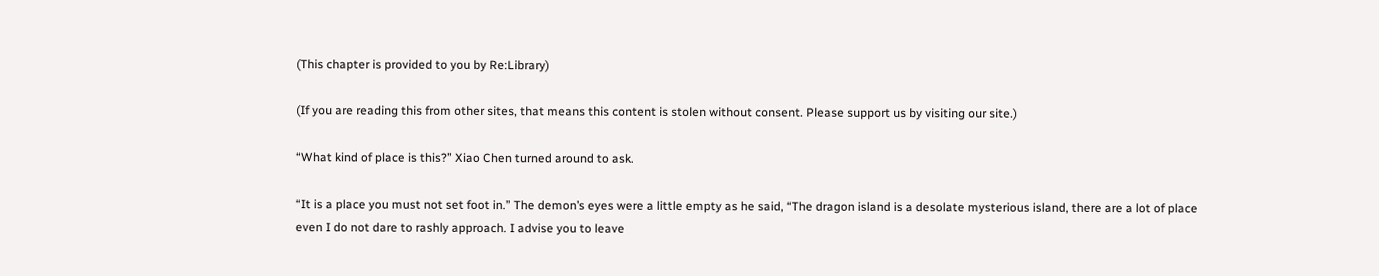(This chapter is provided to you by Re:Library)

(If you are reading this from other sites, that means this content is stolen without consent. Please support us by visiting our site.)

“What kind of place is this?” Xiao Chen turned around to ask.

“It is a place you must not set foot in.” The demon’s eyes were a little empty as he said, “The dragon island is a desolate mysterious island, there are a lot of place even I do not dare to rashly approach. I advise you to leave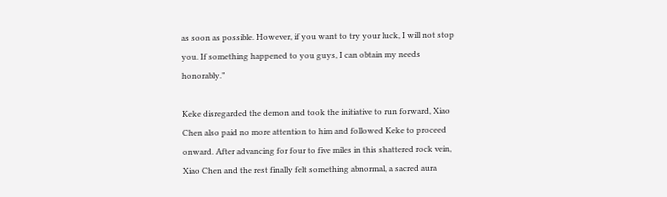as soon as possible. However, if you want to try your luck, I will not stop you. If something happened to you guys, I can obtain my needs honorably.”

Keke disregarded the demon and took the initiative to run forward, Xiao Chen also paid no more attention to him and followed Keke to proceed onward. After advancing for four to five miles in this shattered rock vein, Xiao Chen and the rest finally felt something abnormal, a sacred aura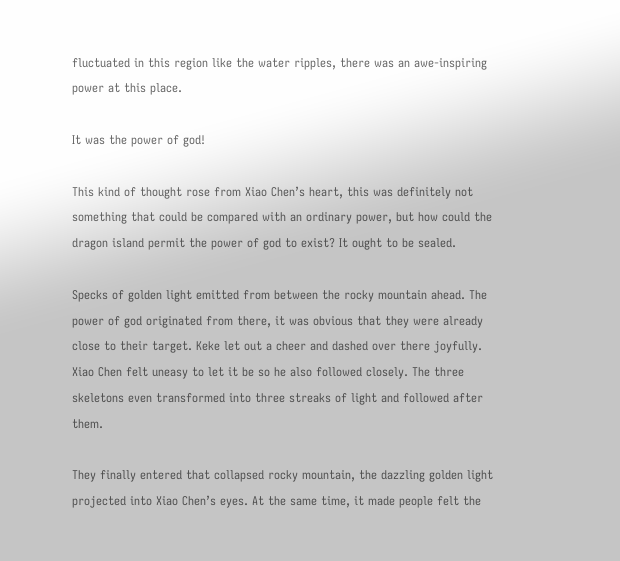fluctuated in this region like the water ripples, there was an awe-inspiring power at this place.

It was the power of god!

This kind of thought rose from Xiao Chen’s heart, this was definitely not something that could be compared with an ordinary power, but how could the dragon island permit the power of god to exist? It ought to be sealed.

Specks of golden light emitted from between the rocky mountain ahead. The power of god originated from there, it was obvious that they were already close to their target. Keke let out a cheer and dashed over there joyfully. Xiao Chen felt uneasy to let it be so he also followed closely. The three skeletons even transformed into three streaks of light and followed after them.

They finally entered that collapsed rocky mountain, the dazzling golden light projected into Xiao Chen’s eyes. At the same time, it made people felt the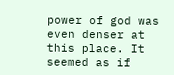power of god was even denser at this place. It seemed as if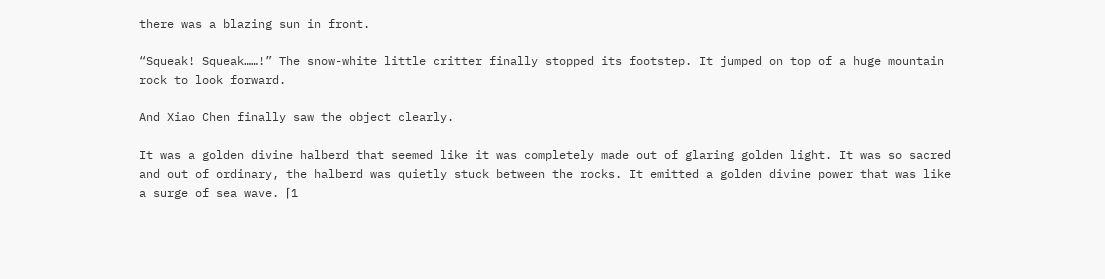there was a blazing sun in front.

“Squeak! Squeak……!” The snow-white little critter finally stopped its footstep. It jumped on top of a huge mountain rock to look forward.

And Xiao Chen finally saw the object clearly.

It was a golden divine halberd that seemed like it was completely made out of glaring golden light. It was so sacred and out of ordinary, the halberd was quietly stuck between the rocks. It emitted a golden divine power that was like a surge of sea wave. ⌈1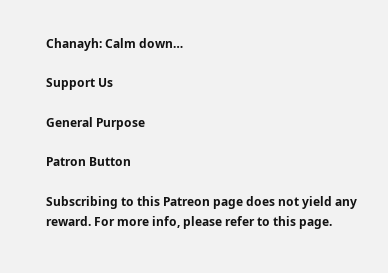Chanayh: Calm down…

Support Us

General Purpose

Patron Button

Subscribing to this Patreon page does not yield any reward. For more info, please refer to this page.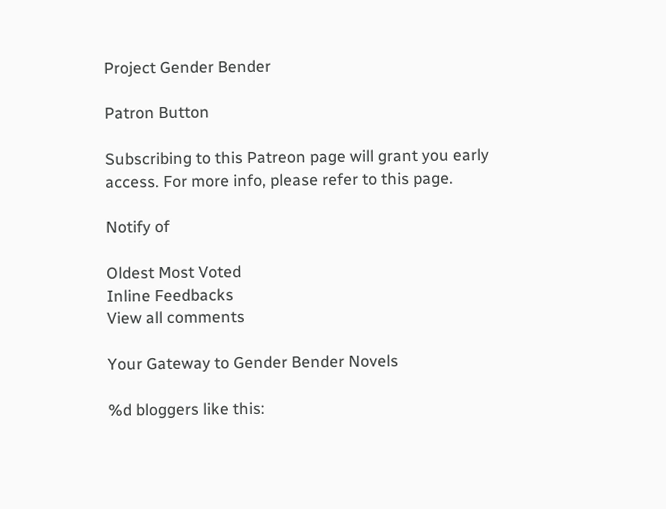Project Gender Bender

Patron Button

Subscribing to this Patreon page will grant you early access. For more info, please refer to this page.

Notify of

Oldest Most Voted
Inline Feedbacks
View all comments

Your Gateway to Gender Bender Novels

%d bloggers like this: